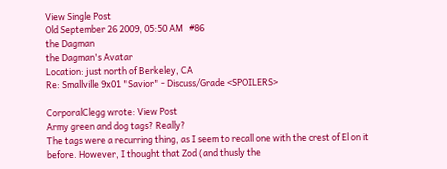View Single Post
Old September 26 2009, 05:50 AM   #86
the Dagman
the Dagman's Avatar
Location: just north of Berkeley, CA
Re: Smallville 9x01 "Savior" - Discuss/Grade <SPOILERS>

CorporalClegg wrote: View Post
Army green and dog tags? Really?
The tags were a recurring thing, as I seem to recall one with the crest of El on it before. However, I thought that Zod (and thusly the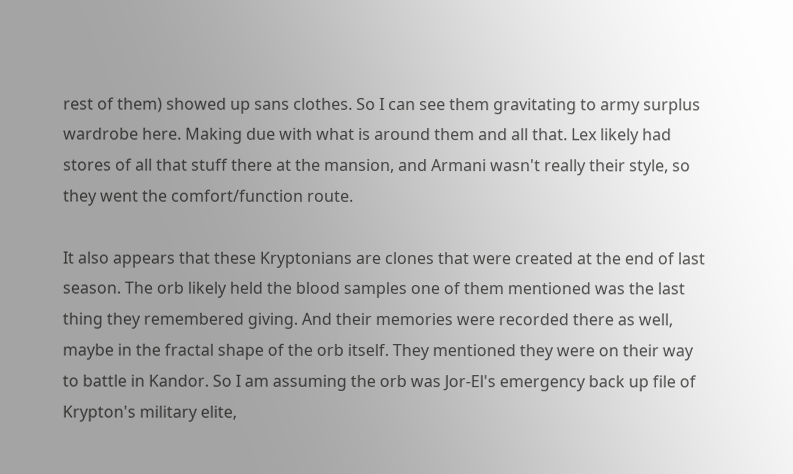rest of them) showed up sans clothes. So I can see them gravitating to army surplus wardrobe here. Making due with what is around them and all that. Lex likely had stores of all that stuff there at the mansion, and Armani wasn't really their style, so they went the comfort/function route.

It also appears that these Kryptonians are clones that were created at the end of last season. The orb likely held the blood samples one of them mentioned was the last thing they remembered giving. And their memories were recorded there as well, maybe in the fractal shape of the orb itself. They mentioned they were on their way to battle in Kandor. So I am assuming the orb was Jor-El's emergency back up file of Krypton's military elite,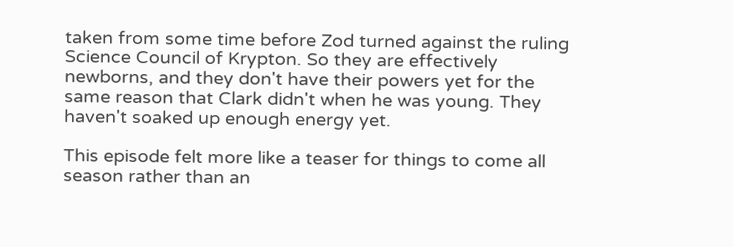taken from some time before Zod turned against the ruling Science Council of Krypton. So they are effectively newborns, and they don't have their powers yet for the same reason that Clark didn't when he was young. They haven't soaked up enough energy yet.

This episode felt more like a teaser for things to come all season rather than an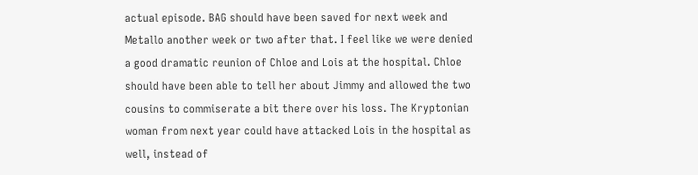actual episode. BAG should have been saved for next week and Metallo another week or two after that. I feel like we were denied a good dramatic reunion of Chloe and Lois at the hospital. Chloe should have been able to tell her about Jimmy and allowed the two cousins to commiserate a bit there over his loss. The Kryptonian woman from next year could have attacked Lois in the hospital as well, instead of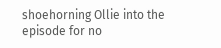shoehorning Ollie into the episode for no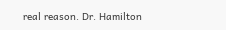real reason. Dr. Hamilton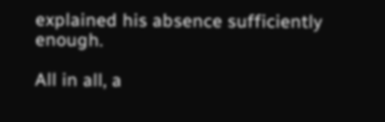explained his absence sufficiently enough.

All in all, a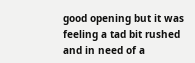good opening but it was feeling a tad bit rushed and in need of a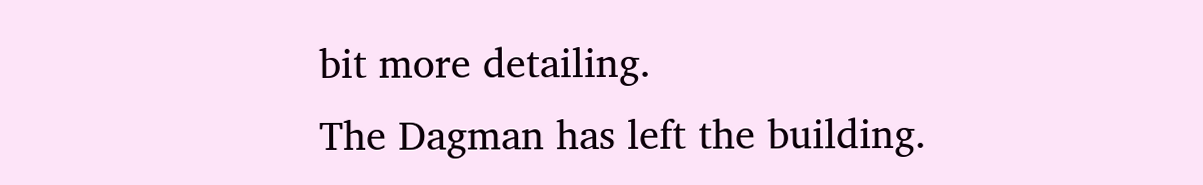bit more detailing.
The Dagman has left the building.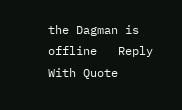the Dagman is offline   Reply With Quote